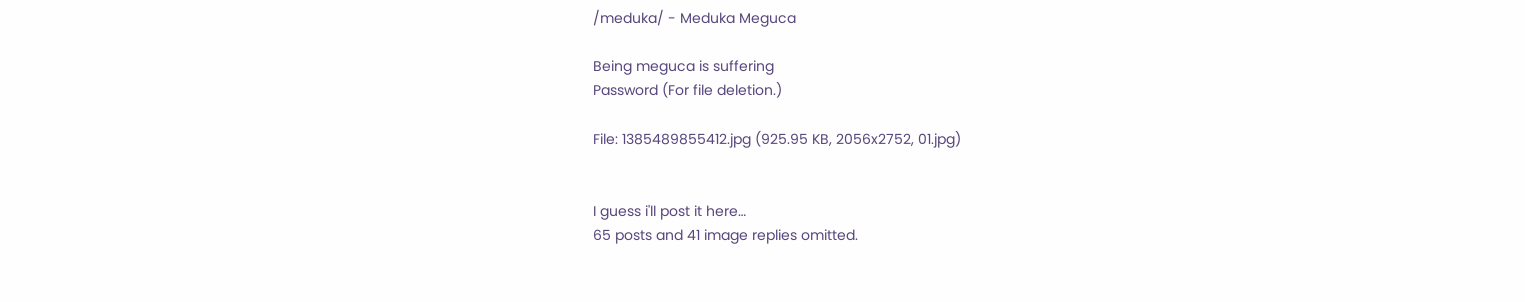/meduka/ - Meduka Meguca

Being meguca is suffering
Password (For file deletion.)

File: 1385489855412.jpg (925.95 KB, 2056x2752, 01.jpg)


I guess i'll post it here…
65 posts and 41 image replies omitted.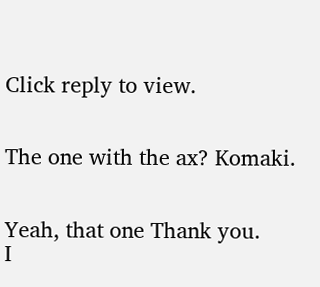Click reply to view.


The one with the ax? Komaki.


Yeah, that one Thank you.
I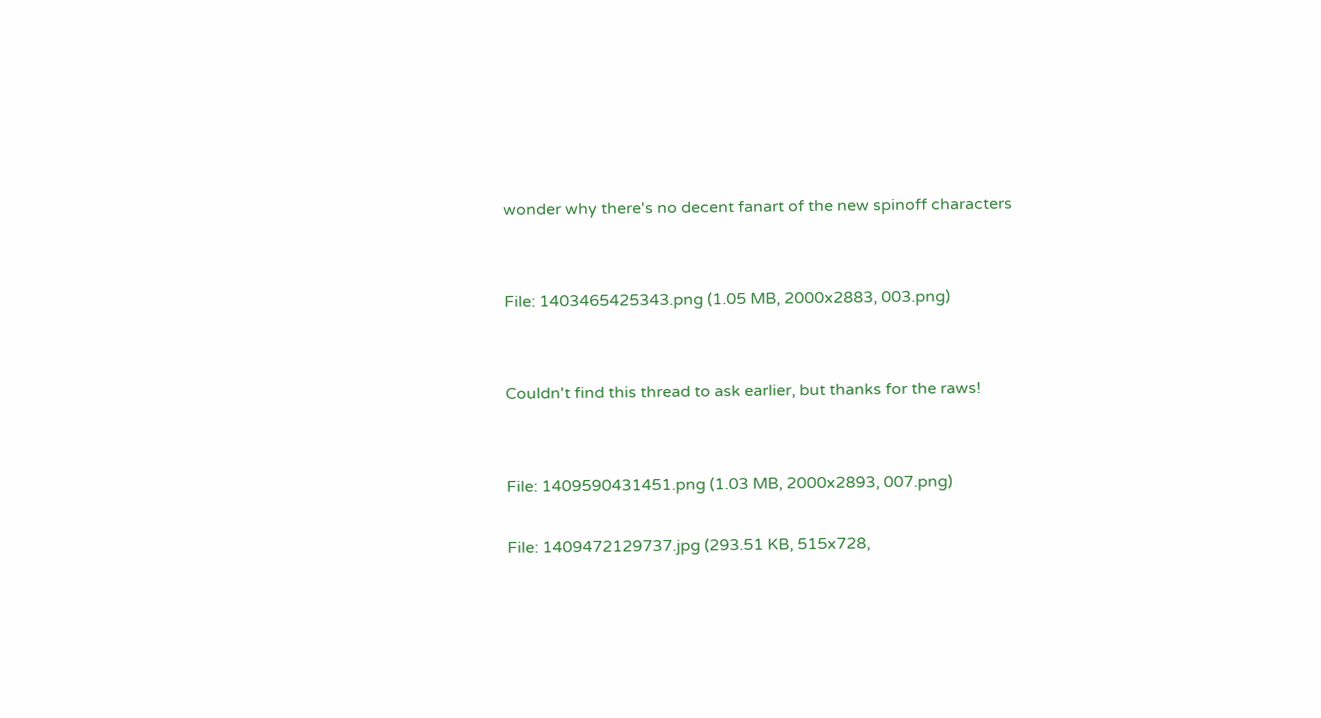wonder why there's no decent fanart of the new spinoff characters


File: 1403465425343.png (1.05 MB, 2000x2883, 003.png)


Couldn't find this thread to ask earlier, but thanks for the raws!


File: 1409590431451.png (1.03 MB, 2000x2893, 007.png)

File: 1409472129737.jpg (293.51 KB, 515x728,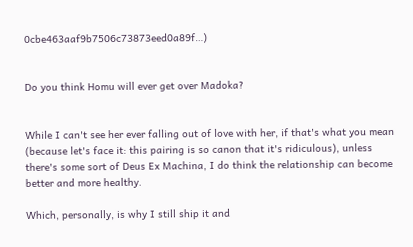0cbe463aaf9b7506c73873eed0a89f…)


Do you think Homu will ever get over Madoka?


While I can't see her ever falling out of love with her, if that's what you mean (because let's face it: this pairing is so canon that it's ridiculous), unless there's some sort of Deus Ex Machina, I do think the relationship can become better and more healthy.

Which, personally, is why I still ship it and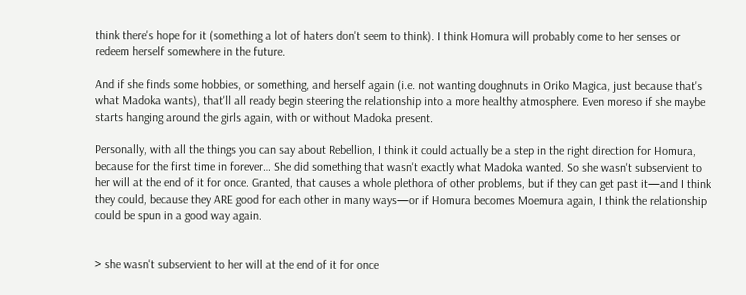think there's hope for it (something a lot of haters don't seem to think). I think Homura will probably come to her senses or redeem herself somewhere in the future.

And if she finds some hobbies, or something, and herself again (i.e. not wanting doughnuts in Oriko Magica, just because that's what Madoka wants), that'll all ready begin steering the relationship into a more healthy atmosphere. Even moreso if she maybe starts hanging around the girls again, with or without Madoka present.

Personally, with all the things you can say about Rebellion, I think it could actually be a step in the right direction for Homura, because for the first time in forever… She did something that wasn't exactly what Madoka wanted. So she wasn't subservient to her will at the end of it for once. Granted, that causes a whole plethora of other problems, but if they can get past it—and I think they could, because they ARE good for each other in many ways—or if Homura becomes Moemura again, I think the relationship could be spun in a good way again.


> she wasn't subservient to her will at the end of it for once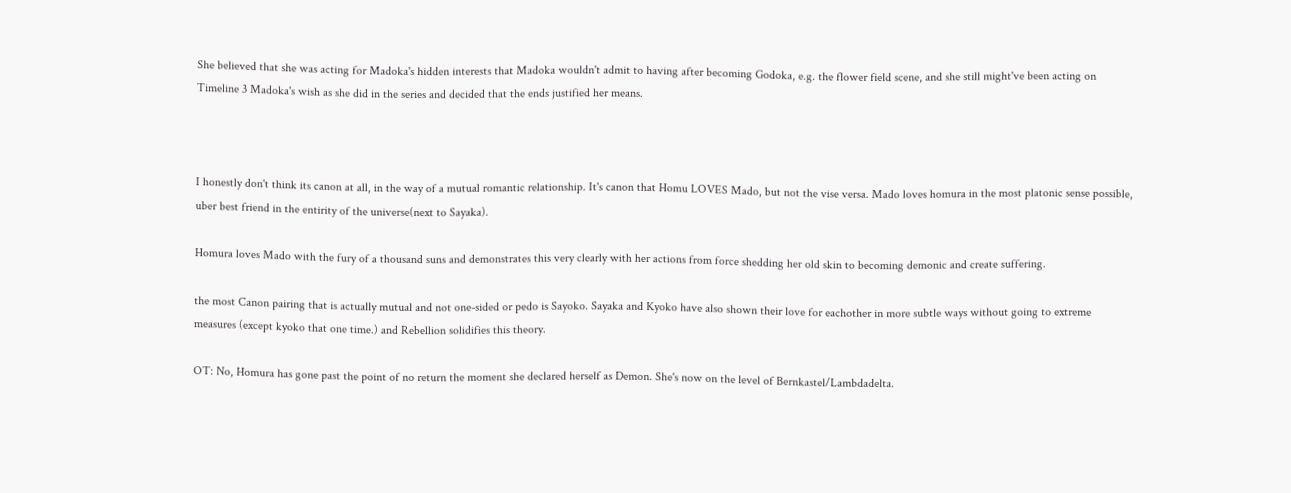She believed that she was acting for Madoka's hidden interests that Madoka wouldn't admit to having after becoming Godoka, e.g. the flower field scene, and she still might've been acting on Timeline 3 Madoka's wish as she did in the series and decided that the ends justified her means.



I honestly don't think its canon at all, in the way of a mutual romantic relationship. It's canon that Homu LOVES Mado, but not the vise versa. Mado loves homura in the most platonic sense possible, uber best friend in the entirity of the universe(next to Sayaka).

Homura loves Mado with the fury of a thousand suns and demonstrates this very clearly with her actions from force shedding her old skin to becoming demonic and create suffering.

the most Canon pairing that is actually mutual and not one-sided or pedo is Sayoko. Sayaka and Kyoko have also shown their love for eachother in more subtle ways without going to extreme measures (except kyoko that one time.) and Rebellion solidifies this theory.

OT: No, Homura has gone past the point of no return the moment she declared herself as Demon. She's now on the level of Bernkastel/Lambdadelta.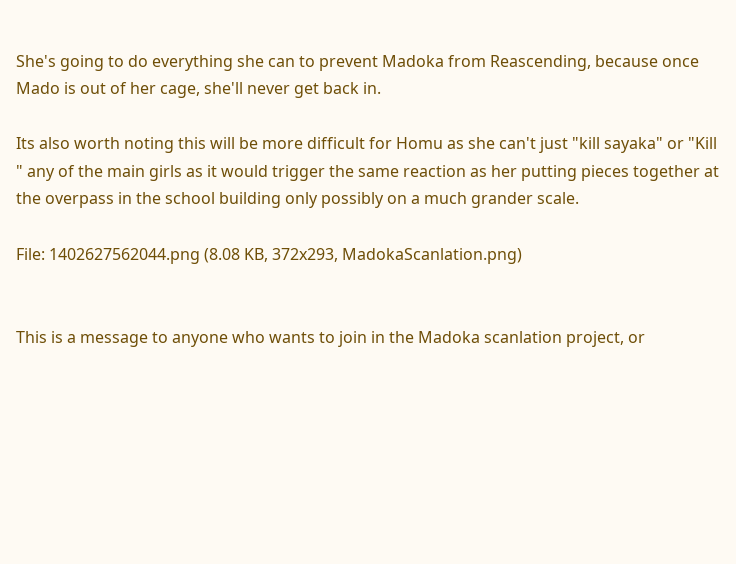She's going to do everything she can to prevent Madoka from Reascending, because once Mado is out of her cage, she'll never get back in.

Its also worth noting this will be more difficult for Homu as she can't just "kill sayaka" or "Kill " any of the main girls as it would trigger the same reaction as her putting pieces together at the overpass in the school building only possibly on a much grander scale.

File: 1402627562044.png (8.08 KB, 372x293, MadokaScanlation.png)


This is a message to anyone who wants to join in the Madoka scanlation project, or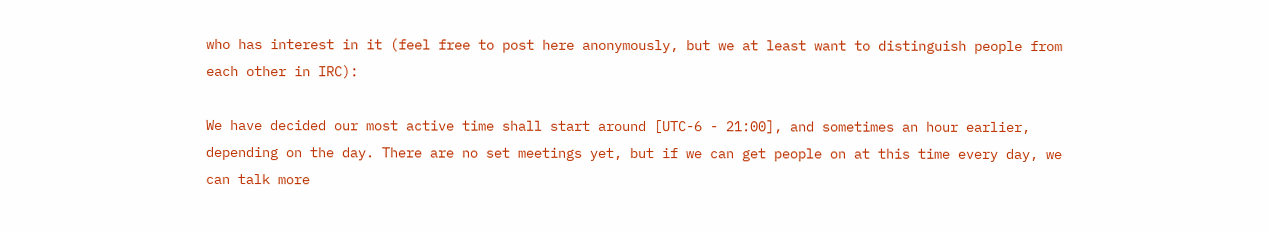who has interest in it (feel free to post here anonymously, but we at least want to distinguish people from each other in IRC):

We have decided our most active time shall start around [UTC-6 - 21:00], and sometimes an hour earlier, depending on the day. There are no set meetings yet, but if we can get people on at this time every day, we can talk more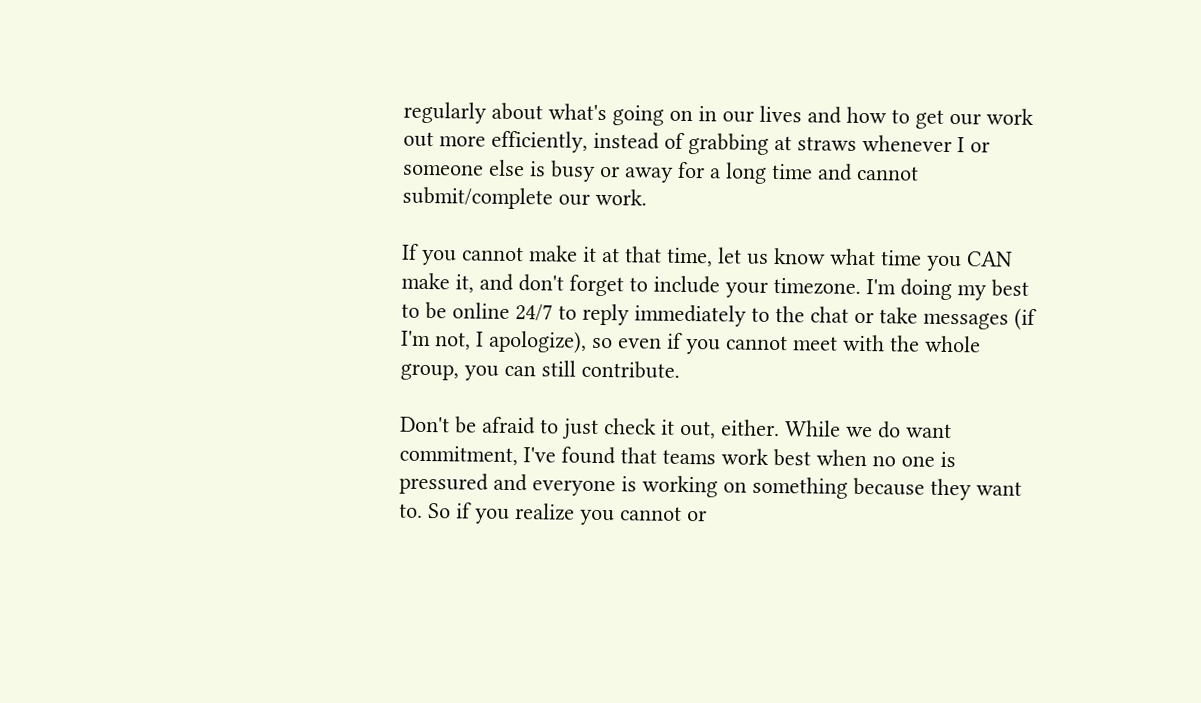regularly about what's going on in our lives and how to get our work out more efficiently, instead of grabbing at straws whenever I or someone else is busy or away for a long time and cannot submit/complete our work.

If you cannot make it at that time, let us know what time you CAN make it, and don't forget to include your timezone. I'm doing my best to be online 24/7 to reply immediately to the chat or take messages (if I'm not, I apologize), so even if you cannot meet with the whole group, you can still contribute.

Don't be afraid to just check it out, either. While we do want commitment, I've found that teams work best when no one is pressured and everyone is working on something because they want to. So if you realize you cannot or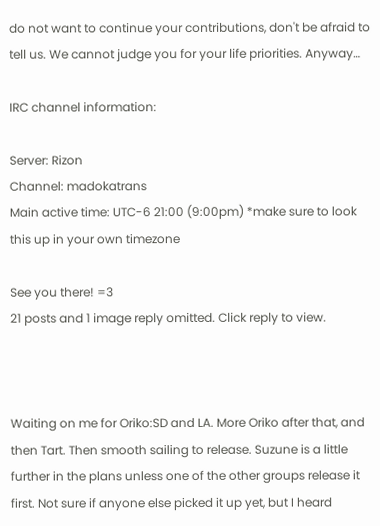do not want to continue your contributions, don't be afraid to tell us. We cannot judge you for your life priorities. Anyway…

IRC channel information:

Server: Rizon
Channel: madokatrans
Main active time: UTC-6 21:00 (9:00pm) *make sure to look this up in your own timezone

See you there! =3
21 posts and 1 image reply omitted. Click reply to view.



Waiting on me for Oriko:SD and LA. More Oriko after that, and then Tart. Then smooth sailing to release. Suzune is a little further in the plans unless one of the other groups release it first. Not sure if anyone else picked it up yet, but I heard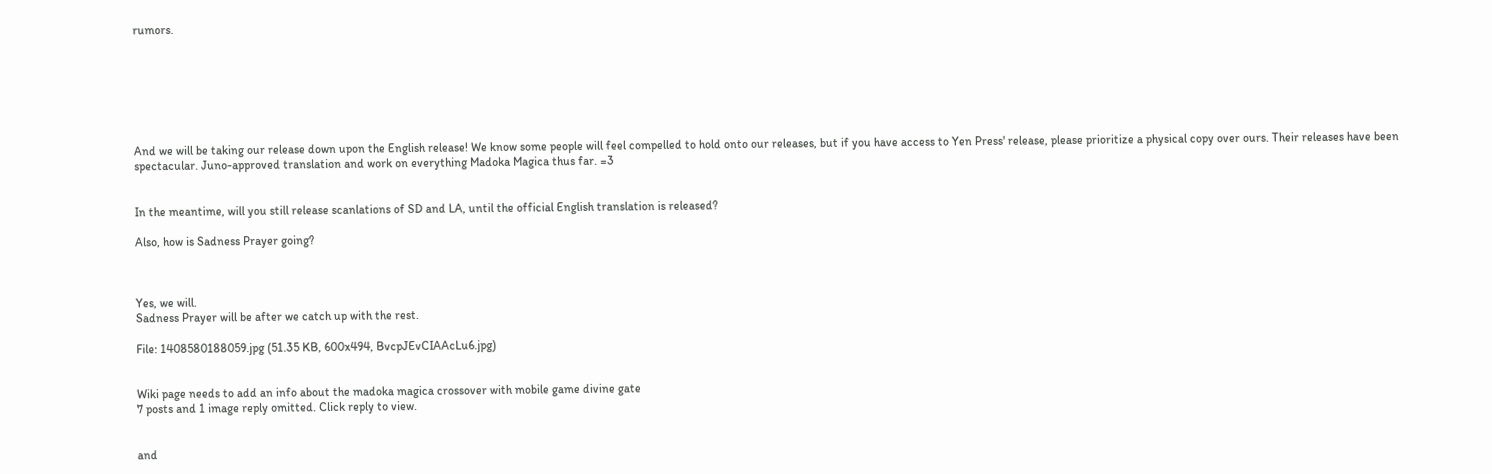rumors.







And we will be taking our release down upon the English release! We know some people will feel compelled to hold onto our releases, but if you have access to Yen Press' release, please prioritize a physical copy over ours. Their releases have been spectacular. Juno-approved translation and work on everything Madoka Magica thus far. =3


In the meantime, will you still release scanlations of SD and LA, until the official English translation is released?

Also, how is Sadness Prayer going?



Yes, we will.
Sadness Prayer will be after we catch up with the rest.

File: 1408580188059.jpg (51.35 KB, 600x494, BvcpJEvCIAAcLu6.jpg)


Wiki page needs to add an info about the madoka magica crossover with mobile game divine gate
7 posts and 1 image reply omitted. Click reply to view.


and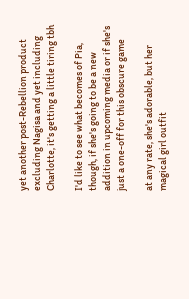yet another post-Rebellion product excluding Nagisa and yet including Charlotte, it's getting a little tiring tbh

I'd like to see what becomes of Pia, though, if she's going to be a new addition in upcoming media or if she's just a one-off for this obscure game

at any rate, she's adorable, but her magical girl outfit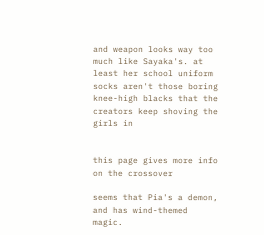and weapon looks way too much like Sayaka's. at least her school uniform socks aren't those boring knee-high blacks that the creators keep shoving the girls in


this page gives more info on the crossover

seems that Pia's a demon, and has wind-themed magic.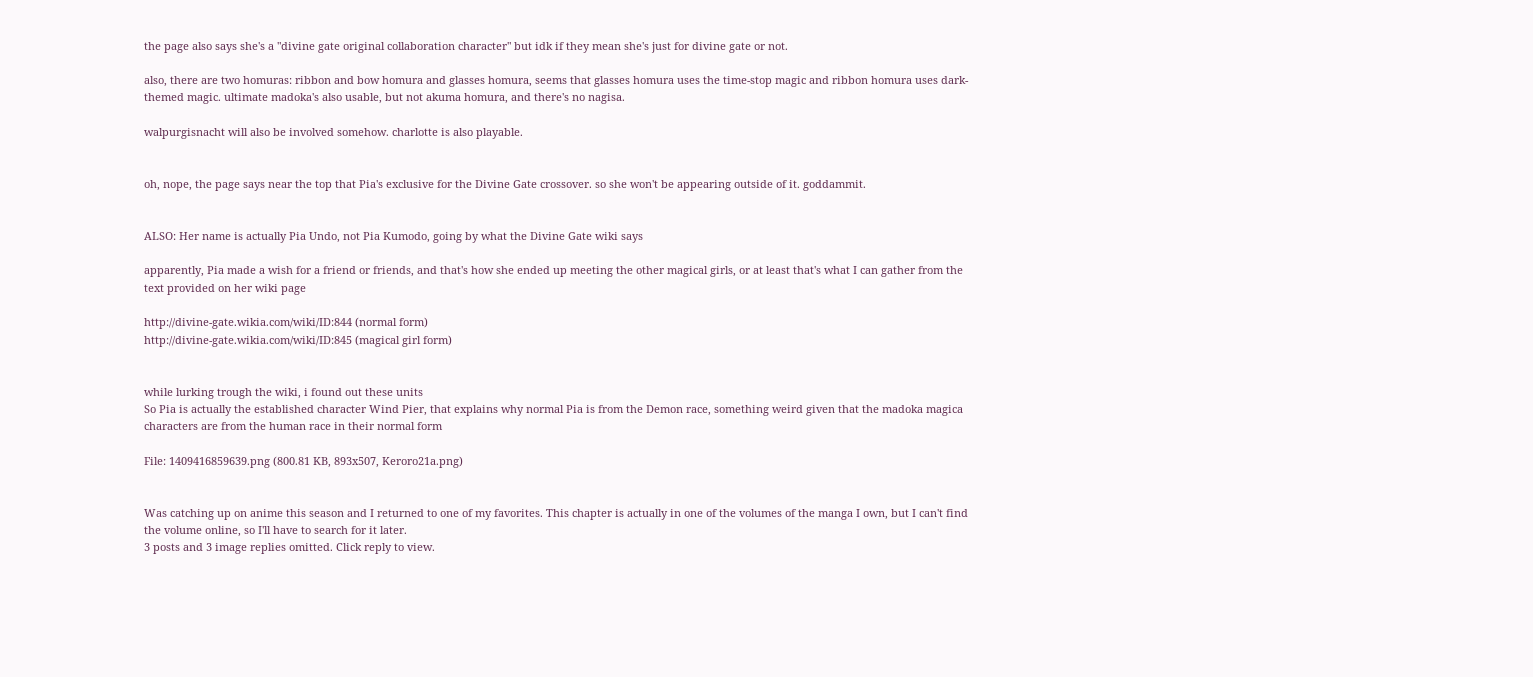the page also says she's a "divine gate original collaboration character" but idk if they mean she's just for divine gate or not.

also, there are two homuras: ribbon and bow homura and glasses homura, seems that glasses homura uses the time-stop magic and ribbon homura uses dark-themed magic. ultimate madoka's also usable, but not akuma homura, and there's no nagisa.

walpurgisnacht will also be involved somehow. charlotte is also playable.


oh, nope, the page says near the top that Pia's exclusive for the Divine Gate crossover. so she won't be appearing outside of it. goddammit.


ALSO: Her name is actually Pia Undo, not Pia Kumodo, going by what the Divine Gate wiki says

apparently, Pia made a wish for a friend or friends, and that's how she ended up meeting the other magical girls, or at least that's what I can gather from the text provided on her wiki page

http://divine-gate.wikia.com/wiki/ID:844 (normal form)
http://divine-gate.wikia.com/wiki/ID:845 (magical girl form)


while lurking trough the wiki, i found out these units
So Pia is actually the established character Wind Pier, that explains why normal Pia is from the Demon race, something weird given that the madoka magica characters are from the human race in their normal form

File: 1409416859639.png (800.81 KB, 893x507, Keroro21a.png)


Was catching up on anime this season and I returned to one of my favorites. This chapter is actually in one of the volumes of the manga I own, but I can't find the volume online, so I'll have to search for it later.
3 posts and 3 image replies omitted. Click reply to view.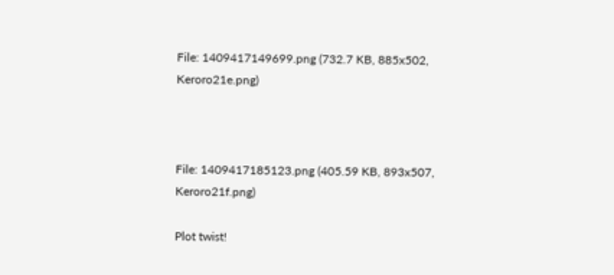File: 1409417149699.png (732.7 KB, 885x502, Keroro21e.png)



File: 1409417185123.png (405.59 KB, 893x507, Keroro21f.png)

Plot twist!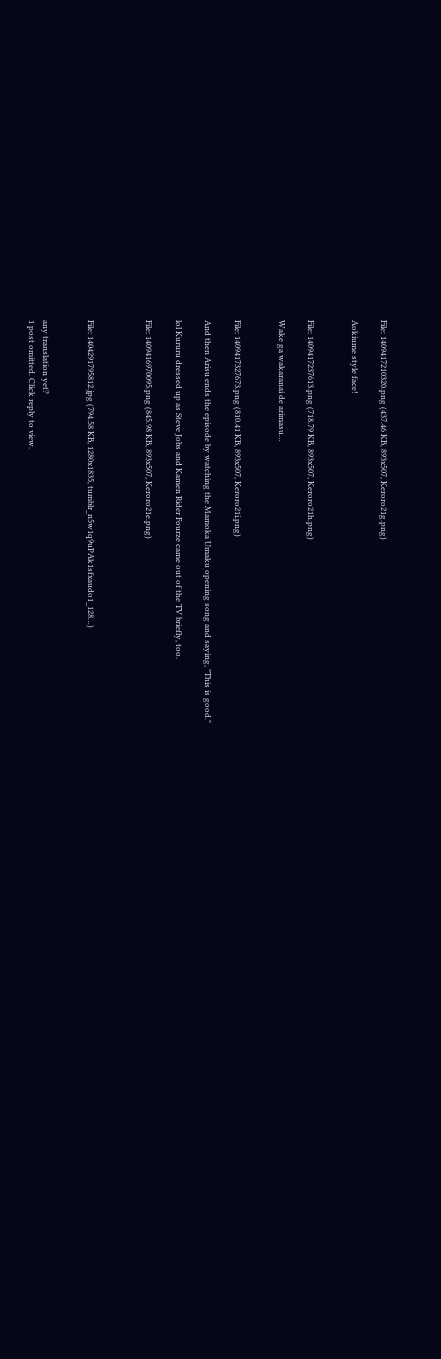File: 1409417210320.png (437.46 KB, 893x507, Keroro21g.png)

Aokiume style face!


File: 1409417237613.png (718.79 KB, 893x507, Keroro21h.png)

Wake ga wakaranai de arimasu…


File: 1409417327673.png (810.41 KB, 893x507, Keroro21i.png)

And then Arisu ends the episode by watching the Mamoka Umaku opening song and saying, "This is good."

lol Kururu dressed up as Steve Jobs and Kamen Rider Fourze came out of the TV briefly, too.

File: 1409416970095.png (845.98 KB, 893x507, Keroro21e.png)



File: 1404291795812.jpg (794.58 KB, 1280x1835, tumblr_n5w1q9uPAk1sfxaudo1_128…)


any translation yet?
1 post omitted. Click reply to view.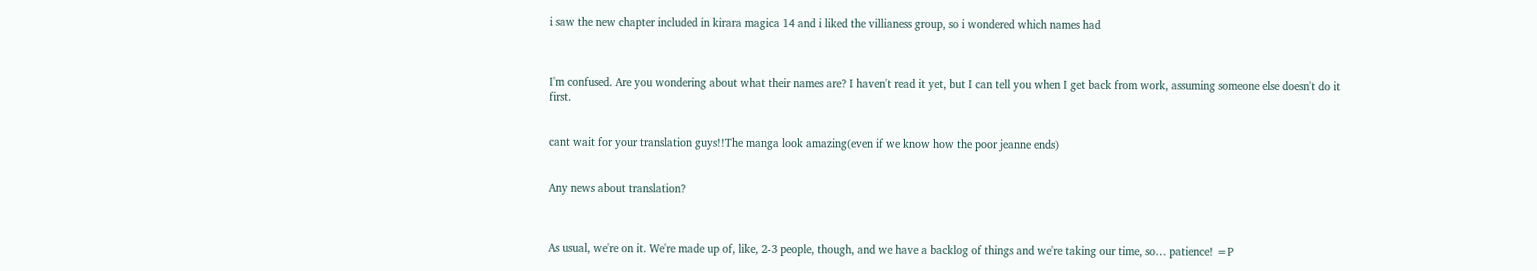i saw the new chapter included in kirara magica 14 and i liked the villianess group, so i wondered which names had



I'm confused. Are you wondering about what their names are? I haven't read it yet, but I can tell you when I get back from work, assuming someone else doesn't do it first.


cant wait for your translation guys!!The manga look amazing(even if we know how the poor jeanne ends)


Any news about translation?



As usual, we're on it. We're made up of, like, 2-3 people, though, and we have a backlog of things and we're taking our time, so… patience! =P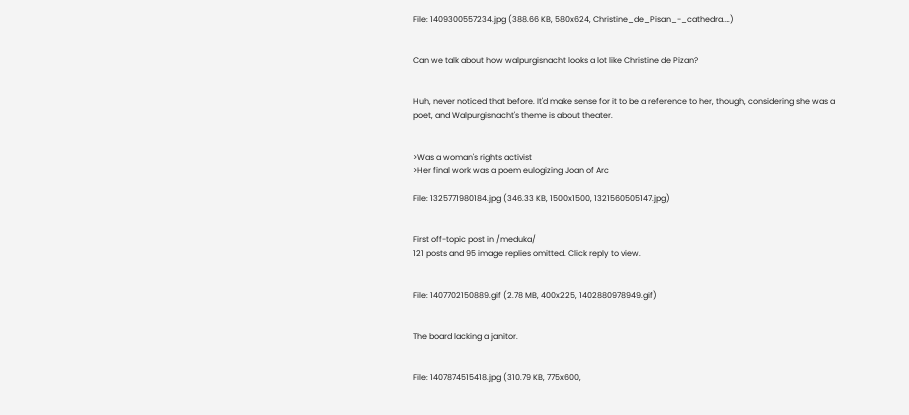File: 1409300557234.jpg (388.66 KB, 580x624, Christine_de_Pisan_-_cathedra.…)


Can we talk about how walpurgisnacht looks a lot like Christine de Pizan?


Huh, never noticed that before. It'd make sense for it to be a reference to her, though, considering she was a poet, and Walpurgisnacht's theme is about theater.


>Was a woman's rights activist
>Her final work was a poem eulogizing Joan of Arc

File: 1325771980184.jpg (346.33 KB, 1500x1500, 1321560505147.jpg)


First off-topic post in /meduka/
121 posts and 95 image replies omitted. Click reply to view.


File: 1407702150889.gif (2.78 MB, 400x225, 1402880978949.gif)


The board lacking a janitor.


File: 1407874515418.jpg (310.79 KB, 775x600,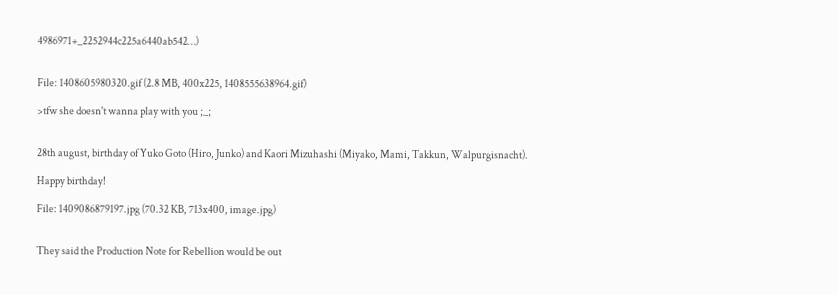4986971+_2252944c225a6440ab542…)


File: 1408605980320.gif (2.8 MB, 400x225, 1408555638964.gif)

>tfw she doesn't wanna play with you ;_;


28th august, birthday of Yuko Goto (Hiro, Junko) and Kaori Mizuhashi (Miyako, Mami, Takkun, Walpurgisnacht).

Happy birthday!

File: 1409086879197.jpg (70.32 KB, 713x400, image.jpg)


They said the Production Note for Rebellion would be out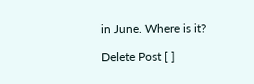in June. Where is it?

Delete Post [ ]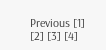Previous [1] [2] [3] [4]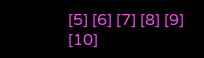[5] [6] [7] [8] [9] [10]